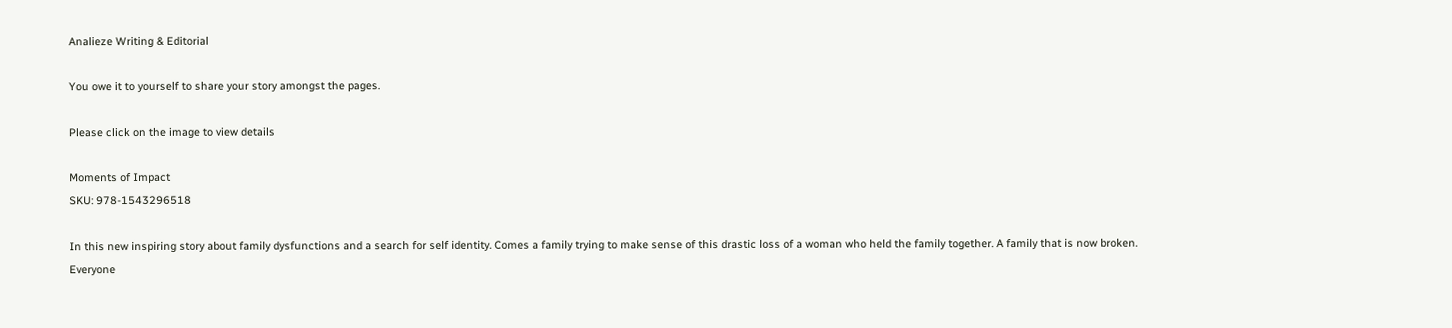Analieze Writing & Editorial

You owe it to yourself to share your story amongst the pages.

Please click on the image to view details

Moments of Impact
SKU: 978-1543296518

In this new inspiring story about family dysfunctions and a search for self identity. Comes a family trying to make sense of this drastic loss of a woman who held the family together. A family that is now broken. Everyone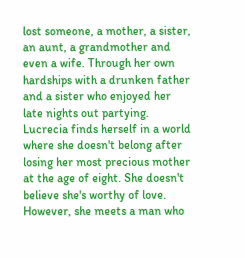lost someone, a mother, a sister, an aunt, a grandmother and even a wife. Through her own hardships with a drunken father and a sister who enjoyed her late nights out partying. Lucrecia finds herself in a world where she doesn't belong after losing her most precious mother at the age of eight. She doesn't believe she's worthy of love. However, she meets a man who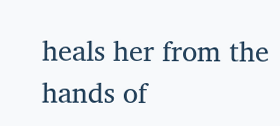heals her from the hands of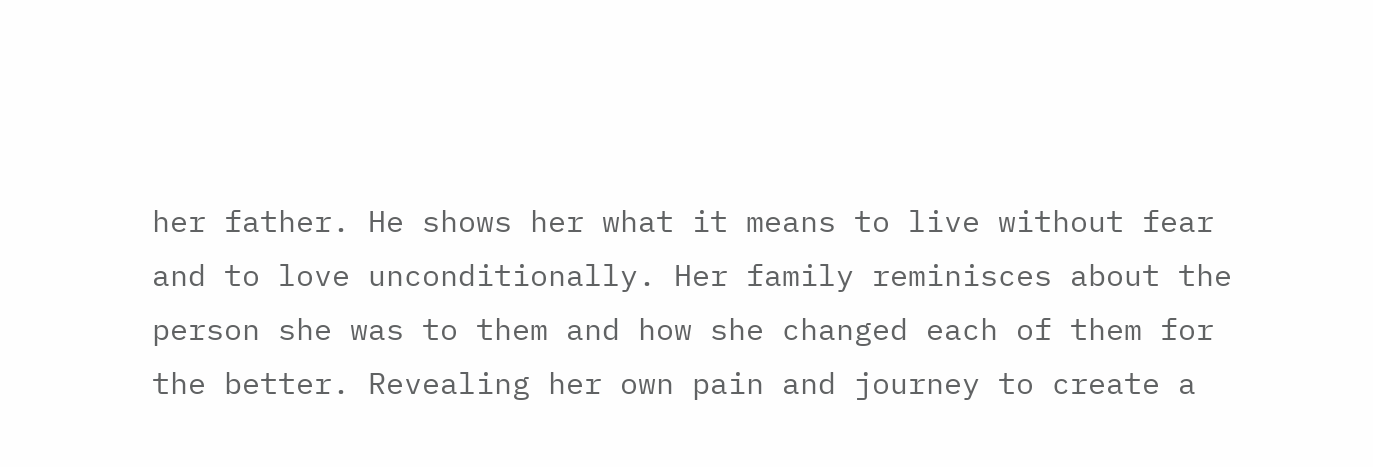her father. He shows her what it means to live without fear and to love unconditionally. Her family reminisces about the person she was to them and how she changed each of them for the better. Revealing her own pain and journey to create a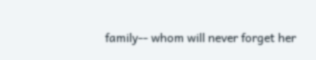family-- whom will never forget her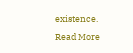existence.
Read More